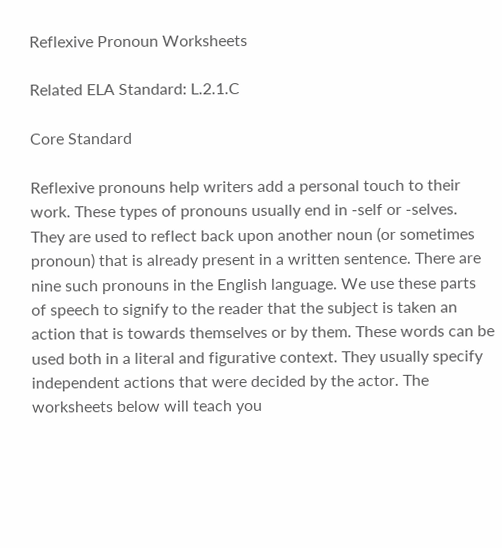Reflexive Pronoun Worksheets

Related ELA Standard: L.2.1.C

Core Standard

Reflexive pronouns help writers add a personal touch to their work. These types of pronouns usually end in -self or -selves. They are used to reflect back upon another noun (or sometimes pronoun) that is already present in a written sentence. There are nine such pronouns in the English language. We use these parts of speech to signify to the reader that the subject is taken an action that is towards themselves or by them. These words can be used both in a literal and figurative context. They usually specify independent actions that were decided by the actor. The worksheets below will teach you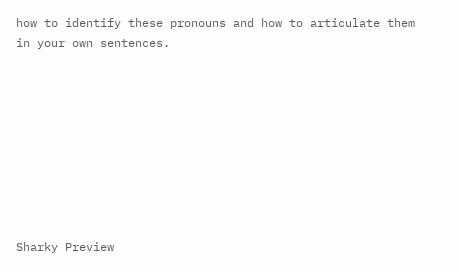how to identify these pronouns and how to articulate them in your own sentences.









Sharky Preview